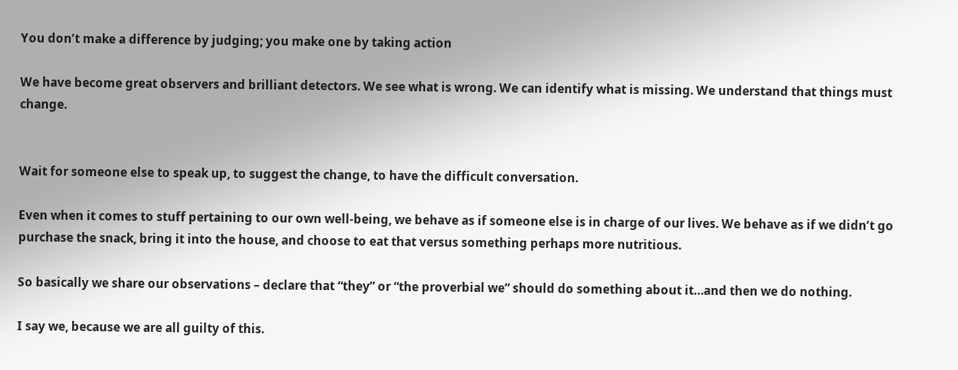You don’t make a difference by judging; you make one by taking action

We have become great observers and brilliant detectors. We see what is wrong. We can identify what is missing. We understand that things must change.


Wait for someone else to speak up, to suggest the change, to have the difficult conversation.

Even when it comes to stuff pertaining to our own well-being, we behave as if someone else is in charge of our lives. We behave as if we didn’t go purchase the snack, bring it into the house, and choose to eat that versus something perhaps more nutritious.

So basically we share our observations – declare that “they” or “the proverbial we” should do something about it…and then we do nothing.

I say we, because we are all guilty of this.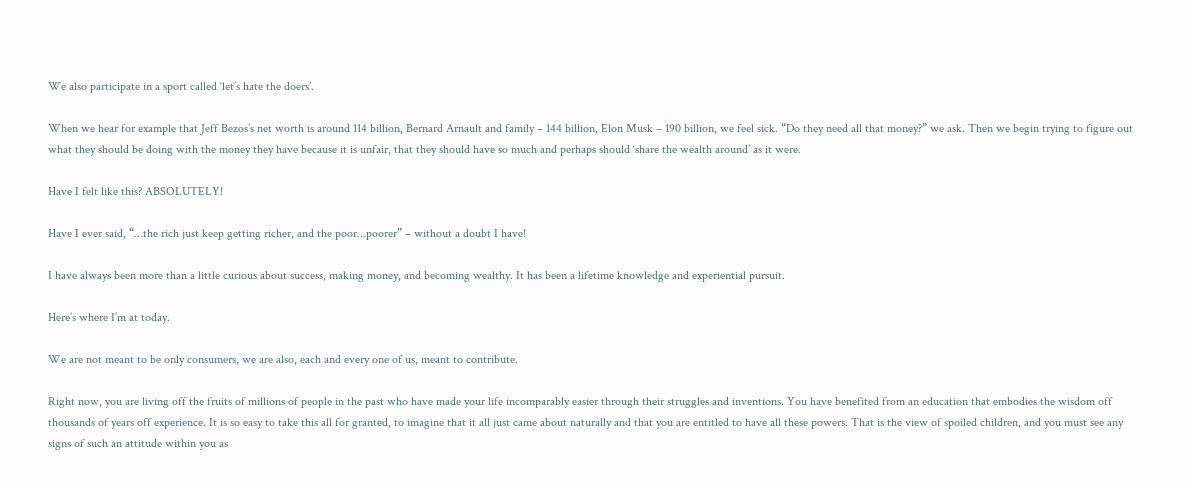We also participate in a sport called ‘let’s hate the doers’.

When we hear for example that Jeff Bezos’s net worth is around 114 billion, Bernard Arnault and family – 144 billion, Elon Musk – 190 billion, we feel sick. “Do they need all that money?” we ask. Then we begin trying to figure out what they should be doing with the money they have because it is unfair, that they should have so much and perhaps should ‘share the wealth around’ as it were.

Have I felt like this? ABSOLUTELY!

Have I ever said, “…the rich just keep getting richer, and the poor…poorer” – without a doubt I have!

I have always been more than a little curious about success, making money, and becoming wealthy. It has been a lifetime knowledge and experiential pursuit.

Here’s where I’m at today.

We are not meant to be only consumers, we are also, each and every one of us, meant to contribute.

Right now, you are living off the fruits of millions of people in the past who have made your life incomparably easier through their struggles and inventions. You have benefited from an education that embodies the wisdom off thousands of years off experience. It is so easy to take this all for granted, to imagine that it all just came about naturally and that you are entitled to have all these powers. That is the view of spoiled children, and you must see any signs of such an attitude within you as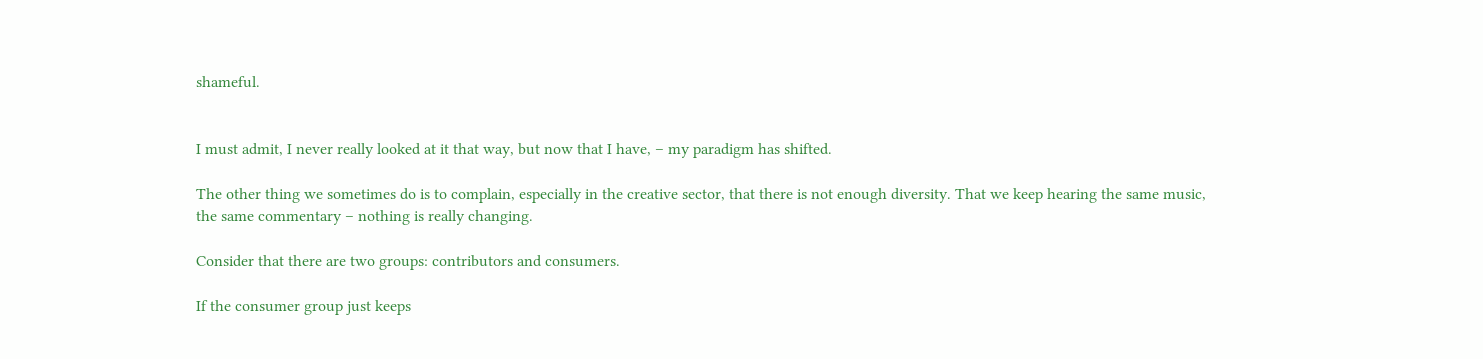shameful.


I must admit, I never really looked at it that way, but now that I have, – my paradigm has shifted.

The other thing we sometimes do is to complain, especially in the creative sector, that there is not enough diversity. That we keep hearing the same music, the same commentary – nothing is really changing.

Consider that there are two groups: contributors and consumers.

If the consumer group just keeps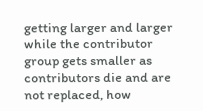getting larger and larger while the contributor group gets smaller as contributors die and are not replaced, how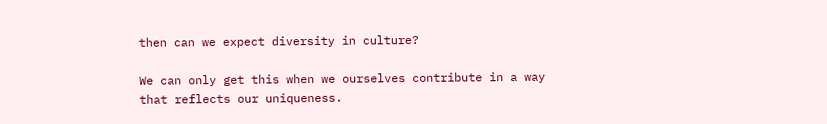then can we expect diversity in culture?

We can only get this when we ourselves contribute in a way that reflects our uniqueness.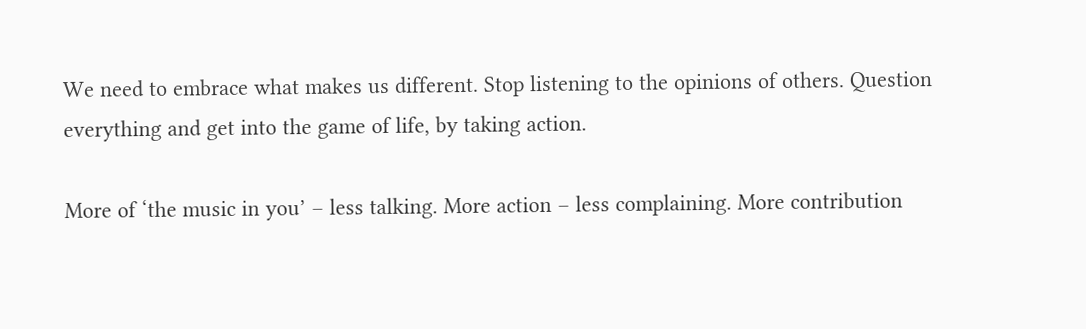We need to embrace what makes us different. Stop listening to the opinions of others. Question everything and get into the game of life, by taking action.

More of ‘the music in you’ – less talking. More action – less complaining. More contribution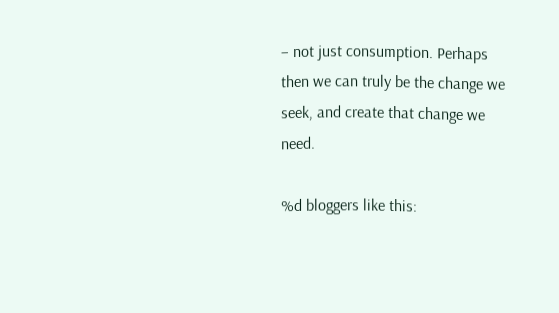– not just consumption. Perhaps then we can truly be the change we seek, and create that change we need.

%d bloggers like this: